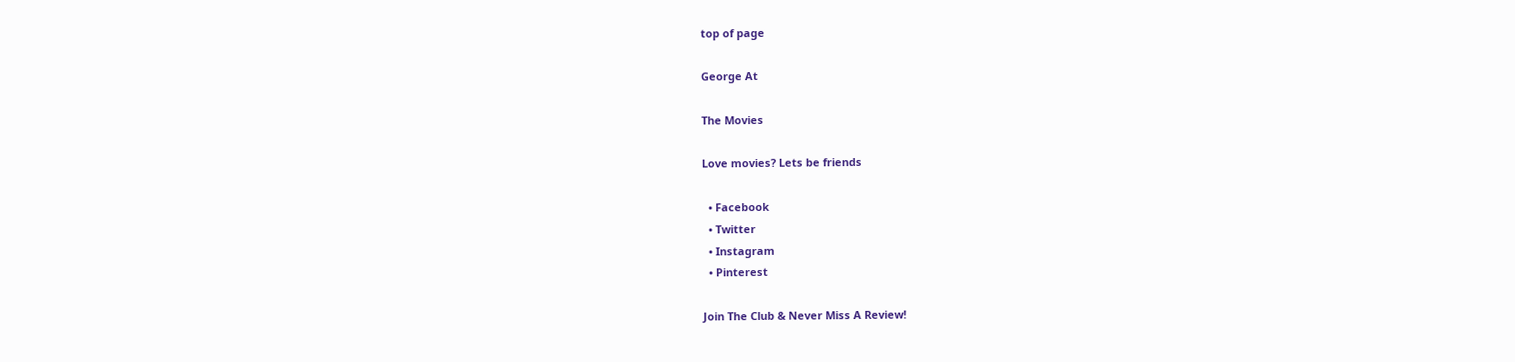top of page

George At

The Movies

Love movies? Lets be friends

  • Facebook
  • Twitter
  • Instagram
  • Pinterest

Join The Club & Never Miss A Review!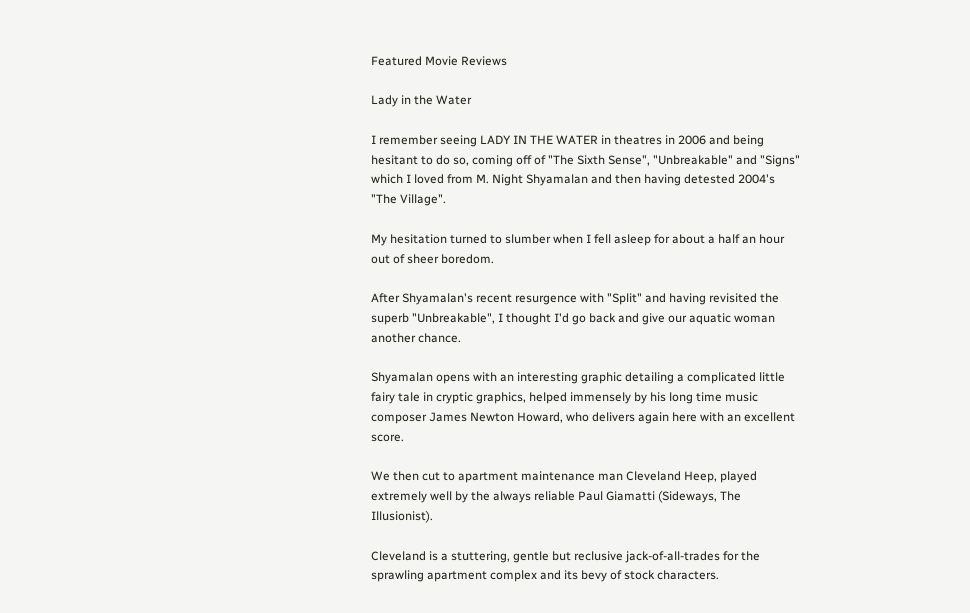Featured Movie Reviews

Lady in the Water

I remember seeing LADY IN THE WATER in theatres in 2006 and being hesitant to do so, coming off of "The Sixth Sense", "Unbreakable" and "Signs" which I loved from M. Night Shyamalan and then having detested 2004's "The Village".

My hesitation turned to slumber when I fell asleep for about a half an hour out of sheer boredom.

After Shyamalan's recent resurgence with "Split" and having revisited the superb "Unbreakable", I thought I'd go back and give our aquatic woman another chance.

Shyamalan opens with an interesting graphic detailing a complicated little fairy tale in cryptic graphics, helped immensely by his long time music composer James Newton Howard, who delivers again here with an excellent score.

We then cut to apartment maintenance man Cleveland Heep, played extremely well by the always reliable Paul Giamatti (Sideways, The Illusionist).

Cleveland is a stuttering, gentle but reclusive jack-of-all-trades for the sprawling apartment complex and its bevy of stock characters.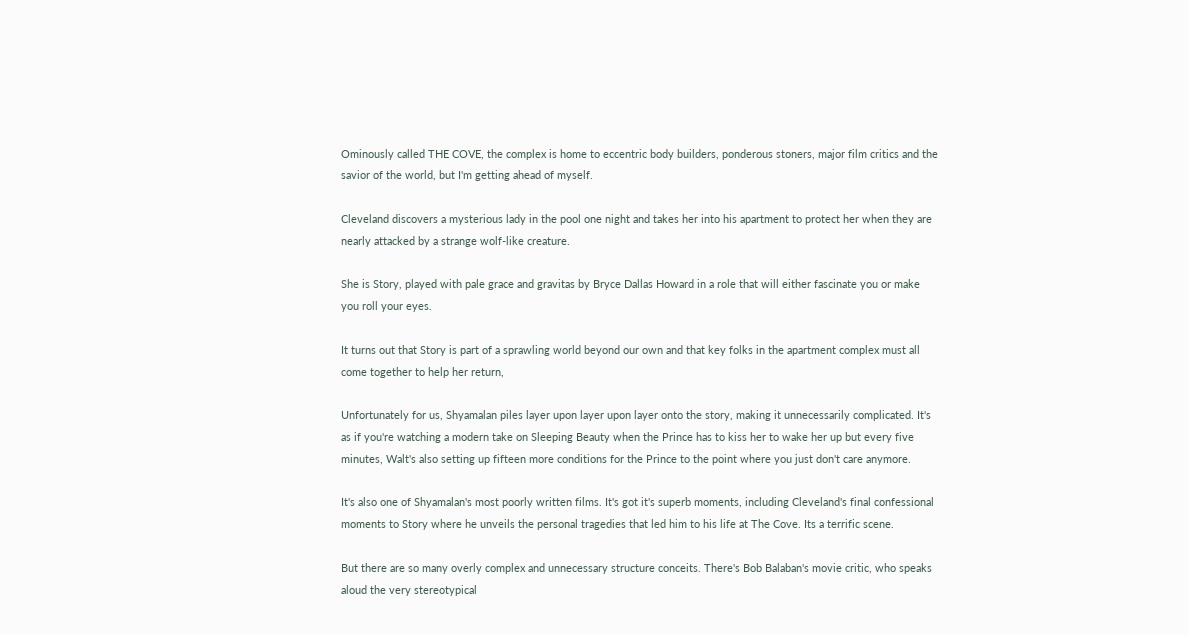Ominously called THE COVE, the complex is home to eccentric body builders, ponderous stoners, major film critics and the savior of the world, but I'm getting ahead of myself.

Cleveland discovers a mysterious lady in the pool one night and takes her into his apartment to protect her when they are nearly attacked by a strange wolf-like creature.

She is Story, played with pale grace and gravitas by Bryce Dallas Howard in a role that will either fascinate you or make you roll your eyes.

It turns out that Story is part of a sprawling world beyond our own and that key folks in the apartment complex must all come together to help her return,

Unfortunately for us, Shyamalan piles layer upon layer upon layer onto the story, making it unnecessarily complicated. It's as if you're watching a modern take on Sleeping Beauty when the Prince has to kiss her to wake her up but every five minutes, Walt's also setting up fifteen more conditions for the Prince to the point where you just don't care anymore.

It's also one of Shyamalan's most poorly written films. It's got it's superb moments, including Cleveland's final confessional moments to Story where he unveils the personal tragedies that led him to his life at The Cove. Its a terrific scene.

But there are so many overly complex and unnecessary structure conceits. There's Bob Balaban's movie critic, who speaks aloud the very stereotypical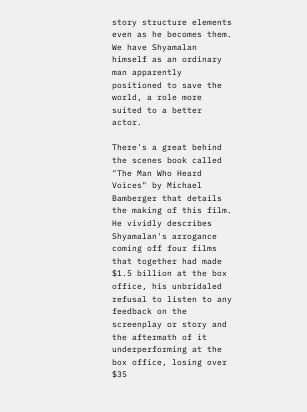story structure elements even as he becomes them. We have Shyamalan himself as an ordinary man apparently positioned to save the world, a role more suited to a better actor.

There's a great behind the scenes book called "The Man Who Heard Voices" by Michael Bamberger that details the making of this film. He vividly describes Shyamalan's arrogance coming off four films that together had made $1.5 billion at the box office, his unbridaled refusal to listen to any feedback on the screenplay or story and the aftermath of it underperforming at the box office, losing over $35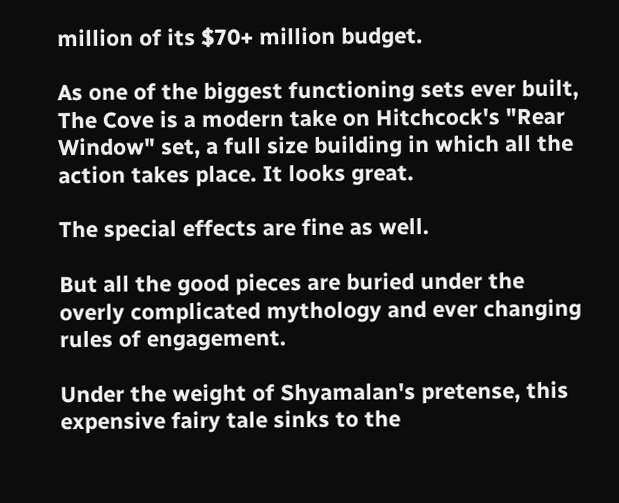million of its $70+ million budget.

As one of the biggest functioning sets ever built, The Cove is a modern take on Hitchcock's "Rear Window" set, a full size building in which all the action takes place. It looks great.

The special effects are fine as well.

But all the good pieces are buried under the overly complicated mythology and ever changing rules of engagement.

Under the weight of Shyamalan's pretense, this expensive fairy tale sinks to the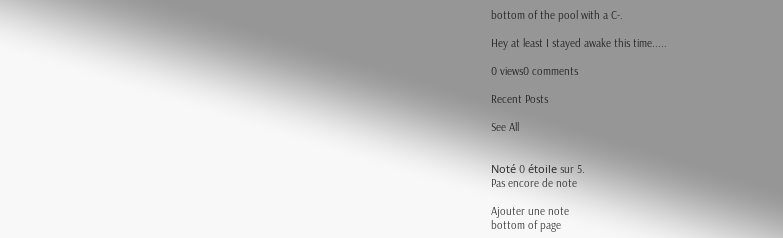bottom of the pool with a C-.

Hey at least I stayed awake this time.....

0 views0 comments

Recent Posts

See All


Noté 0 étoile sur 5.
Pas encore de note

Ajouter une note
bottom of page